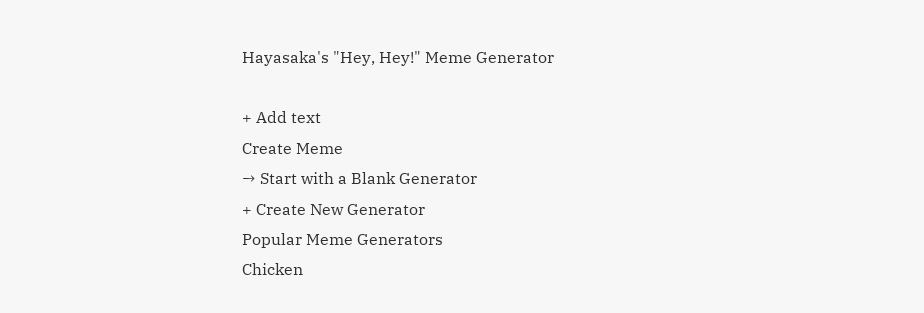Hayasaka's "Hey, Hey!" Meme Generator

+ Add text
Create Meme
→ Start with a Blank Generator
+ Create New Generator
Popular Meme Generators
Chicken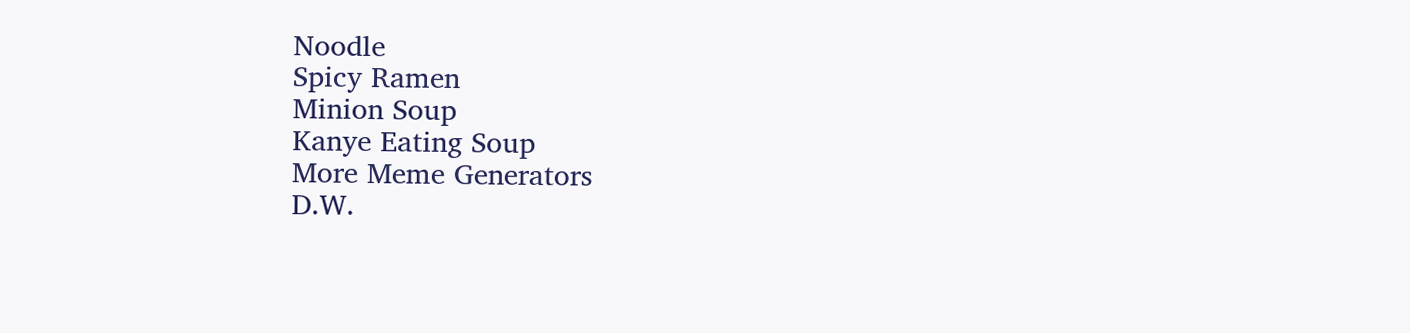Noodle
Spicy Ramen
Minion Soup
Kanye Eating Soup
More Meme Generators
D.W.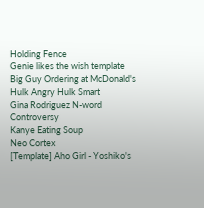Holding Fence
Genie likes the wish template
Big Guy Ordering at McDonald's
Hulk Angry Hulk Smart
Gina Rodriguez N-word Controversy
Kanye Eating Soup
Neo Cortex
[Template] Aho Girl - Yoshiko's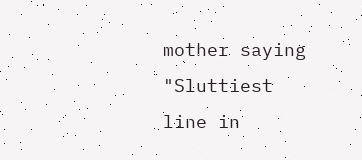mother saying "Sluttiest line in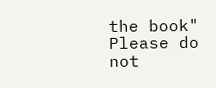the book"
Please do not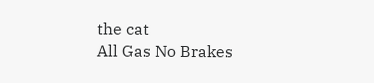the cat
All Gas No Brakes